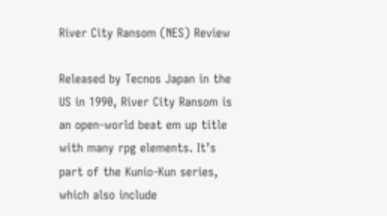River City Ransom (NES) Review

Released by Tecnos Japan in the US in 1990, River City Ransom is an open-world beat em up title with many rpg elements. It’s part of the Kunio-Kun series, which also include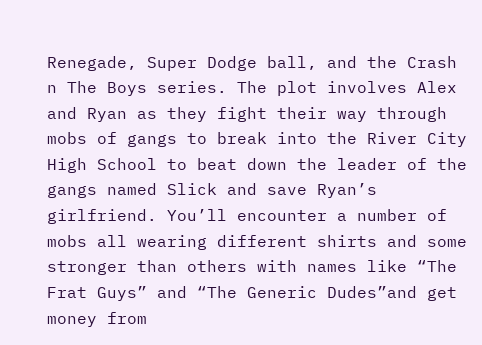Renegade, Super Dodge ball, and the Crash n The Boys series. The plot involves Alex and Ryan as they fight their way through mobs of gangs to break into the River City High School to beat down the leader of the gangs named Slick and save Ryan’s girlfriend. You’ll encounter a number of mobs all wearing different shirts and some stronger than others with names like “The Frat Guys” and “The Generic Dudes”and get money from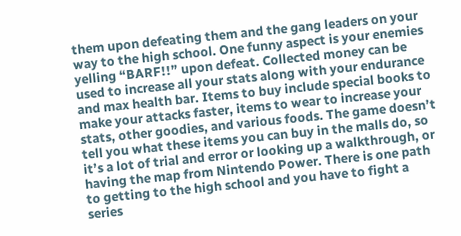them upon defeating them and the gang leaders on your way to the high school. One funny aspect is your enemies yelling “BARF!!” upon defeat. Collected money can be used to increase all your stats along with your endurance and max health bar. Items to buy include special books to make your attacks faster, items to wear to increase your stats, other goodies, and various foods. The game doesn’t tell you what these items you can buy in the malls do, so it’s a lot of trial and error or looking up a walkthrough, or having the map from Nintendo Power. There is one path to getting to the high school and you have to fight a series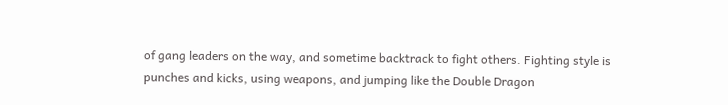of gang leaders on the way, and sometime backtrack to fight others. Fighting style is punches and kicks, using weapons, and jumping like the Double Dragon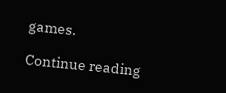games.

Continue reading